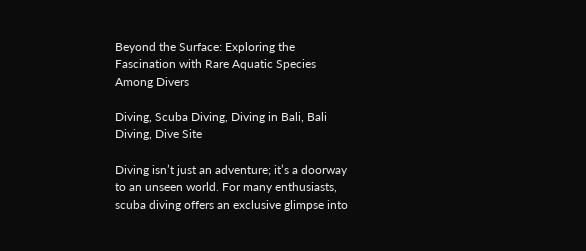Beyond the Surface: Exploring the Fascination with Rare Aquatic Species Among Divers

Diving, Scuba Diving, Diving in Bali, Bali Diving, Dive Site

Diving isn’t just an adventure; it’s a doorway to an unseen world. For many enthusiasts, scuba diving offers an exclusive glimpse into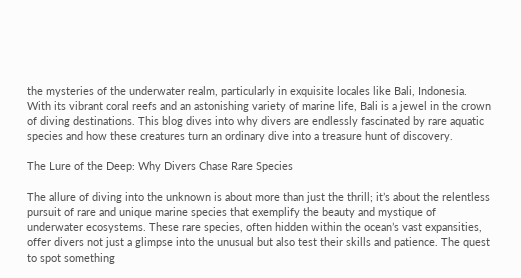the mysteries of the underwater realm, particularly in exquisite locales like Bali, Indonesia. With its vibrant coral reefs and an astonishing variety of marine life, Bali is a jewel in the crown of diving destinations. This blog dives into why divers are endlessly fascinated by rare aquatic species and how these creatures turn an ordinary dive into a treasure hunt of discovery.

The Lure of the Deep: Why Divers Chase Rare Species

The allure of diving into the unknown is about more than just the thrill; it’s about the relentless pursuit of rare and unique marine species that exemplify the beauty and mystique of underwater ecosystems. These rare species, often hidden within the ocean’s vast expansities, offer divers not just a glimpse into the unusual but also test their skills and patience. The quest to spot something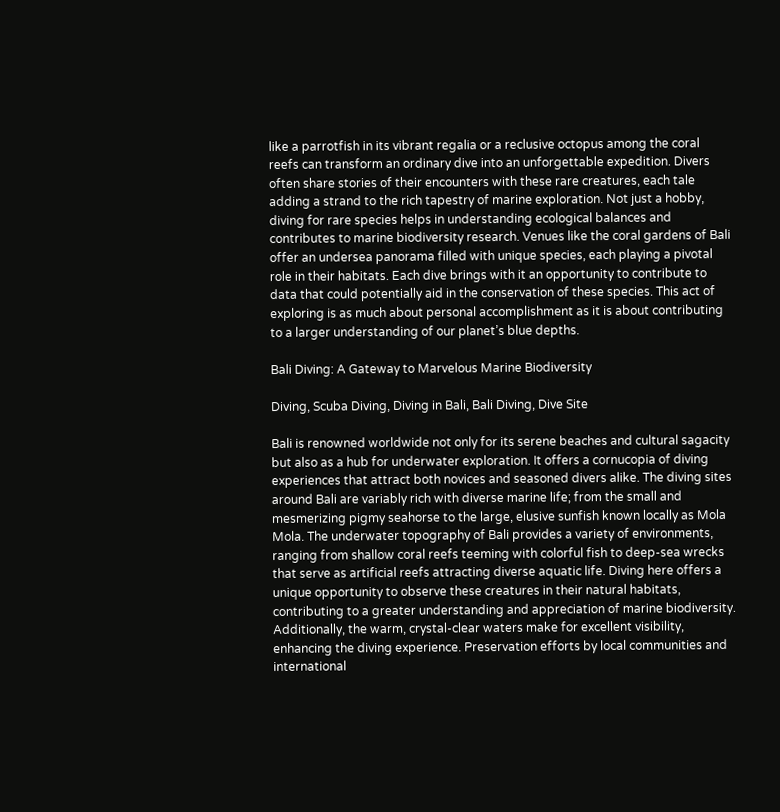like a parrotfish in its vibrant regalia or a reclusive octopus among the coral reefs can transform an ordinary dive into an unforgettable expedition. Divers often share stories of their encounters with these rare creatures, each tale adding a strand to the rich tapestry of marine exploration. Not just a hobby, diving for rare species helps in understanding ecological balances and contributes to marine biodiversity research. Venues like the coral gardens of Bali offer an undersea panorama filled with unique species, each playing a pivotal role in their habitats. Each dive brings with it an opportunity to contribute to data that could potentially aid in the conservation of these species. This act of exploring is as much about personal accomplishment as it is about contributing to a larger understanding of our planet’s blue depths.

Bali Diving: A Gateway to Marvelous Marine Biodiversity

Diving, Scuba Diving, Diving in Bali, Bali Diving, Dive Site

Bali is renowned worldwide not only for its serene beaches and cultural sagacity but also as a hub for underwater exploration. It offers a cornucopia of diving experiences that attract both novices and seasoned divers alike. The diving sites around Bali are variably rich with diverse marine life; from the small and mesmerizing pigmy seahorse to the large, elusive sunfish known locally as Mola Mola. The underwater topography of Bali provides a variety of environments, ranging from shallow coral reefs teeming with colorful fish to deep-sea wrecks that serve as artificial reefs attracting diverse aquatic life. Diving here offers a unique opportunity to observe these creatures in their natural habitats, contributing to a greater understanding and appreciation of marine biodiversity. Additionally, the warm, crystal-clear waters make for excellent visibility, enhancing the diving experience. Preservation efforts by local communities and international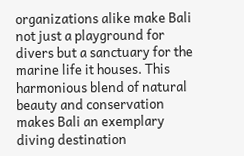organizations alike make Bali not just a playground for divers but a sanctuary for the marine life it houses. This harmonious blend of natural beauty and conservation makes Bali an exemplary diving destination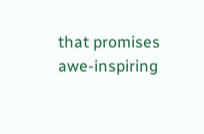that promises awe-inspiring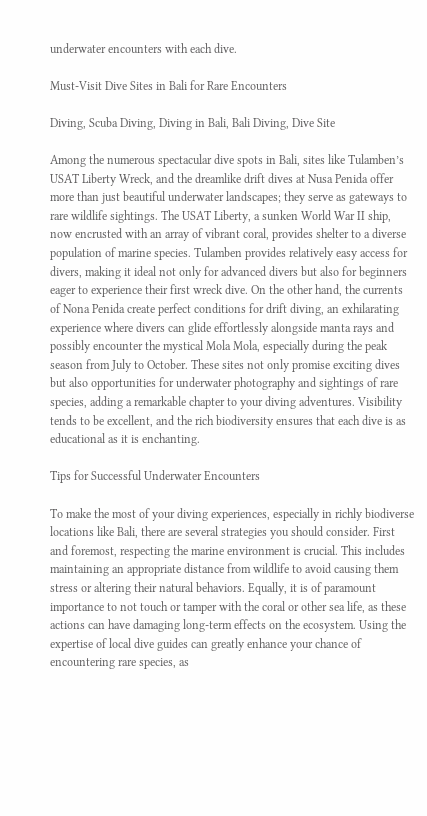underwater encounters with each dive.

Must-Visit Dive Sites in Bali for Rare Encounters

Diving, Scuba Diving, Diving in Bali, Bali Diving, Dive Site

Among the numerous spectacular dive spots in Bali, sites like Tulamben’s USAT Liberty Wreck, and the dreamlike drift dives at Nusa Penida offer more than just beautiful underwater landscapes; they serve as gateways to rare wildlife sightings. The USAT Liberty, a sunken World War II ship, now encrusted with an array of vibrant coral, provides shelter to a diverse population of marine species. Tulamben provides relatively easy access for divers, making it ideal not only for advanced divers but also for beginners eager to experience their first wreck dive. On the other hand, the currents of Nona Penida create perfect conditions for drift diving, an exhilarating experience where divers can glide effortlessly alongside manta rays and possibly encounter the mystical Mola Mola, especially during the peak season from July to October. These sites not only promise exciting dives but also opportunities for underwater photography and sightings of rare species, adding a remarkable chapter to your diving adventures. Visibility tends to be excellent, and the rich biodiversity ensures that each dive is as educational as it is enchanting.

Tips for Successful Underwater Encounters

To make the most of your diving experiences, especially in richly biodiverse locations like Bali, there are several strategies you should consider. First and foremost, respecting the marine environment is crucial. This includes maintaining an appropriate distance from wildlife to avoid causing them stress or altering their natural behaviors. Equally, it is of paramount importance to not touch or tamper with the coral or other sea life, as these actions can have damaging long-term effects on the ecosystem. Using the expertise of local dive guides can greatly enhance your chance of encountering rare species, as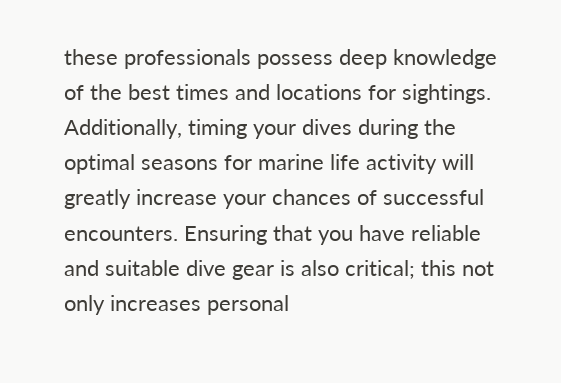these professionals possess deep knowledge of the best times and locations for sightings. Additionally, timing your dives during the optimal seasons for marine life activity will greatly increase your chances of successful encounters. Ensuring that you have reliable and suitable dive gear is also critical; this not only increases personal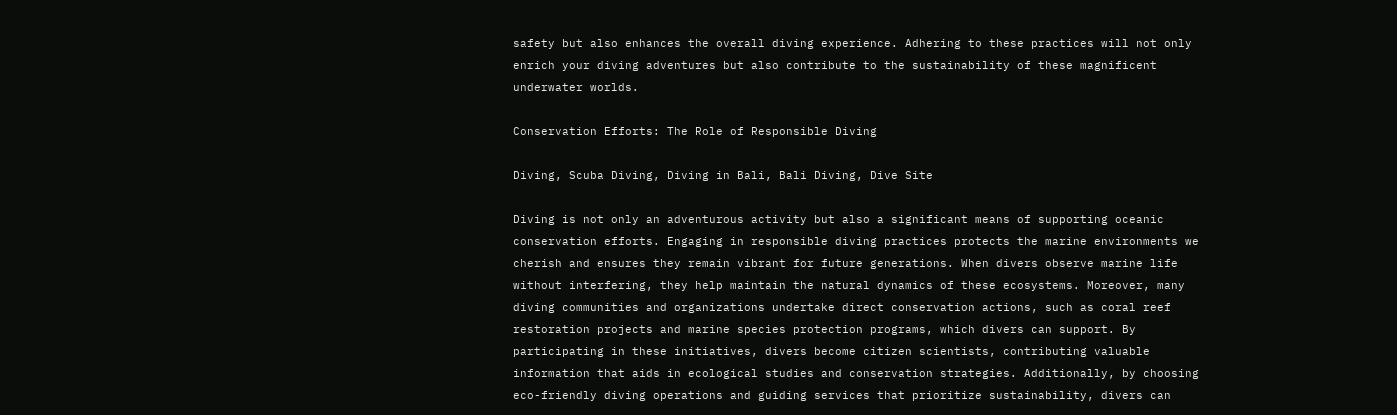safety but also enhances the overall diving experience. Adhering to these practices will not only enrich your diving adventures but also contribute to the sustainability of these magnificent underwater worlds.

Conservation Efforts: The Role of Responsible Diving

Diving, Scuba Diving, Diving in Bali, Bali Diving, Dive Site

Diving is not only an adventurous activity but also a significant means of supporting oceanic conservation efforts. Engaging in responsible diving practices protects the marine environments we cherish and ensures they remain vibrant for future generations. When divers observe marine life without interfering, they help maintain the natural dynamics of these ecosystems. Moreover, many diving communities and organizations undertake direct conservation actions, such as coral reef restoration projects and marine species protection programs, which divers can support. By participating in these initiatives, divers become citizen scientists, contributing valuable information that aids in ecological studies and conservation strategies. Additionally, by choosing eco-friendly diving operations and guiding services that prioritize sustainability, divers can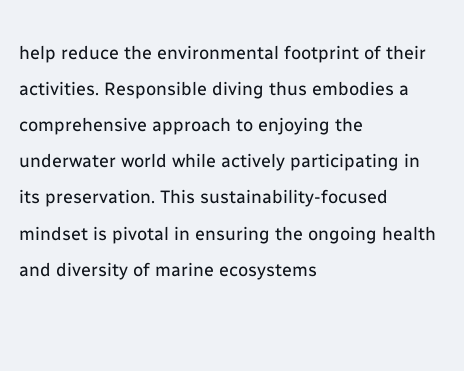help reduce the environmental footprint of their activities. Responsible diving thus embodies a comprehensive approach to enjoying the underwater world while actively participating in its preservation. This sustainability-focused mindset is pivotal in ensuring the ongoing health and diversity of marine ecosystems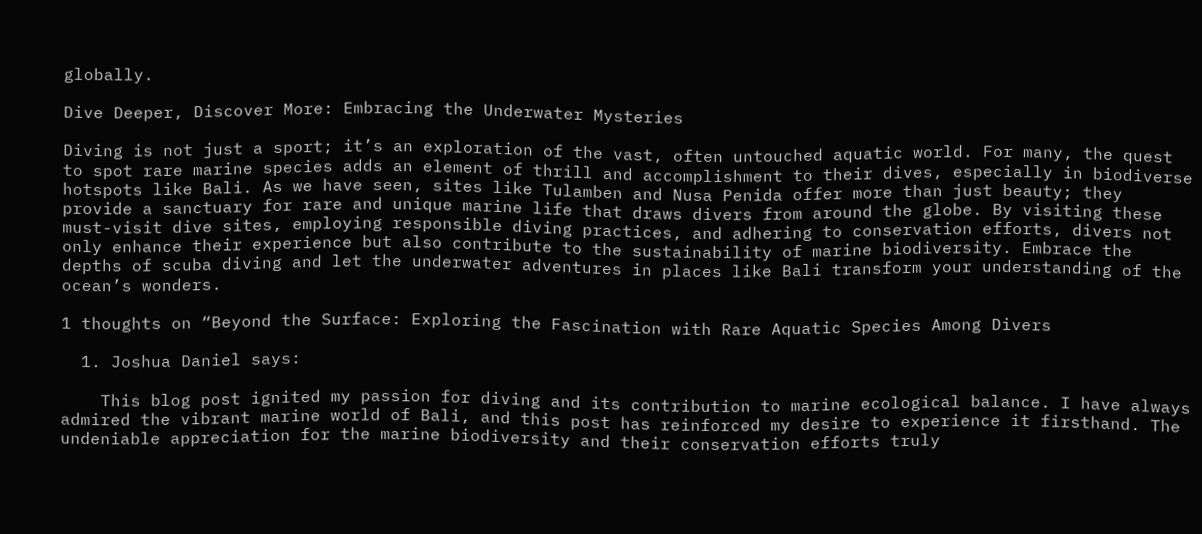globally.

Dive Deeper, Discover More: Embracing the Underwater Mysteries

Diving is not just a sport; it’s an exploration of the vast, often untouched aquatic world. For many, the quest to spot rare marine species adds an element of thrill and accomplishment to their dives, especially in biodiverse hotspots like Bali. As we have seen, sites like Tulamben and Nusa Penida offer more than just beauty; they provide a sanctuary for rare and unique marine life that draws divers from around the globe. By visiting these must-visit dive sites, employing responsible diving practices, and adhering to conservation efforts, divers not only enhance their experience but also contribute to the sustainability of marine biodiversity. Embrace the depths of scuba diving and let the underwater adventures in places like Bali transform your understanding of the ocean’s wonders.

1 thoughts on “Beyond the Surface: Exploring the Fascination with Rare Aquatic Species Among Divers

  1. Joshua Daniel says:

    This blog post ignited my passion for diving and its contribution to marine ecological balance. I have always admired the vibrant marine world of Bali, and this post has reinforced my desire to experience it firsthand. The undeniable appreciation for the marine biodiversity and their conservation efforts truly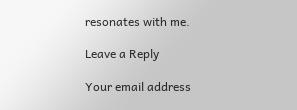resonates with me.

Leave a Reply

Your email address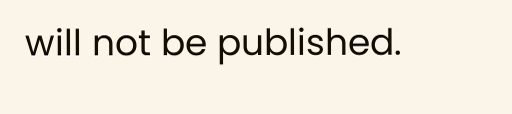will not be published.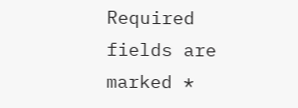Required fields are marked *